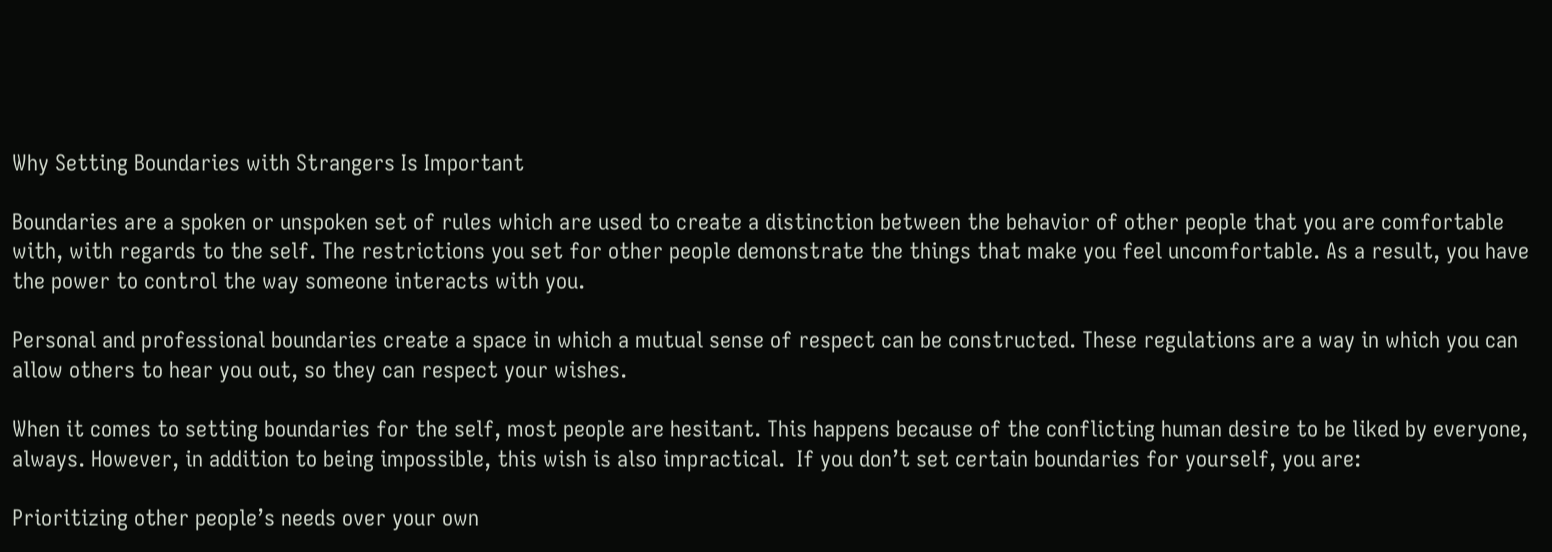Why Setting Boundaries with Strangers Is Important

Boundaries are a spoken or unspoken set of rules which are used to create a distinction between the behavior of other people that you are comfortable with, with regards to the self. The restrictions you set for other people demonstrate the things that make you feel uncomfortable. As a result, you have the power to control the way someone interacts with you.

Personal and professional boundaries create a space in which a mutual sense of respect can be constructed. These regulations are a way in which you can allow others to hear you out, so they can respect your wishes.

When it comes to setting boundaries for the self, most people are hesitant. This happens because of the conflicting human desire to be liked by everyone, always. However, in addition to being impossible, this wish is also impractical.  If you don’t set certain boundaries for yourself, you are:

Prioritizing other people’s needs over your own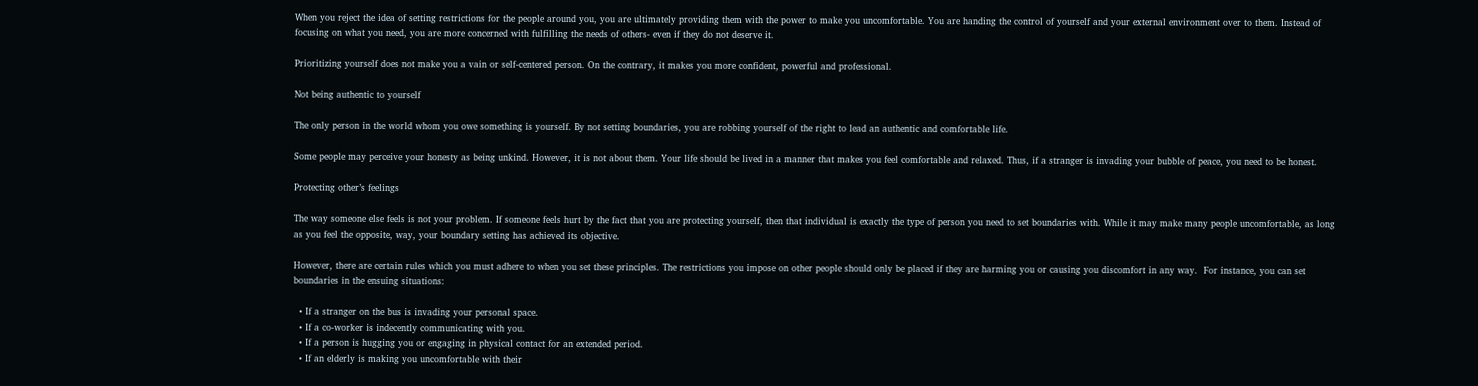When you reject the idea of setting restrictions for the people around you, you are ultimately providing them with the power to make you uncomfortable. You are handing the control of yourself and your external environment over to them. Instead of focusing on what you need, you are more concerned with fulfilling the needs of others- even if they do not deserve it.

Prioritizing yourself does not make you a vain or self-centered person. On the contrary, it makes you more confident, powerful and professional.

Not being authentic to yourself

The only person in the world whom you owe something is yourself. By not setting boundaries, you are robbing yourself of the right to lead an authentic and comfortable life.

Some people may perceive your honesty as being unkind. However, it is not about them. Your life should be lived in a manner that makes you feel comfortable and relaxed. Thus, if a stranger is invading your bubble of peace, you need to be honest.

Protecting other’s feelings

The way someone else feels is not your problem. If someone feels hurt by the fact that you are protecting yourself, then that individual is exactly the type of person you need to set boundaries with. While it may make many people uncomfortable, as long as you feel the opposite, way, your boundary setting has achieved its objective.

However, there are certain rules which you must adhere to when you set these principles. The restrictions you impose on other people should only be placed if they are harming you or causing you discomfort in any way.  For instance, you can set boundaries in the ensuing situations:

  • If a stranger on the bus is invading your personal space.
  • If a co-worker is indecently communicating with you.
  • If a person is hugging you or engaging in physical contact for an extended period.
  • If an elderly is making you uncomfortable with their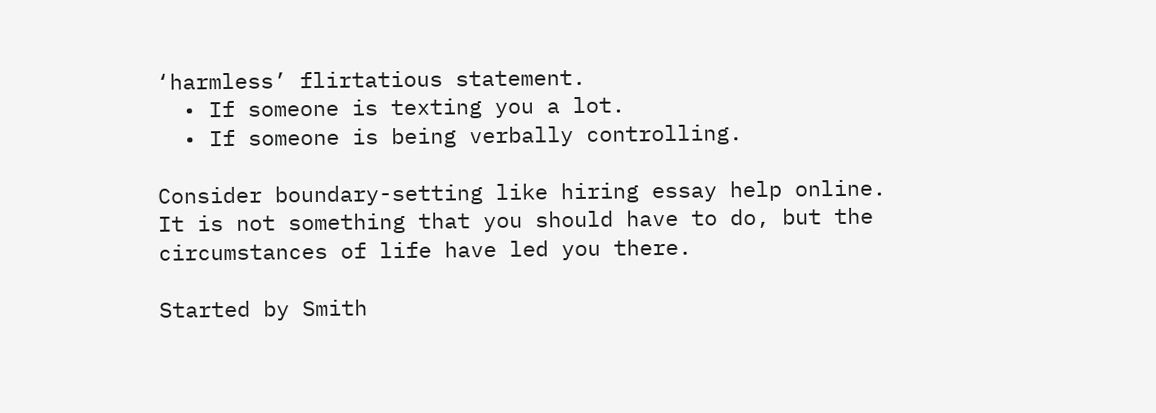‘harmless’ flirtatious statement.
  • If someone is texting you a lot.
  • If someone is being verbally controlling.

Consider boundary-setting like hiring essay help online. It is not something that you should have to do, but the circumstances of life have led you there.

Started by Smith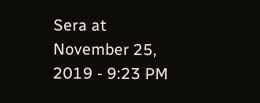Sera at November 25, 2019 - 9:23 PM